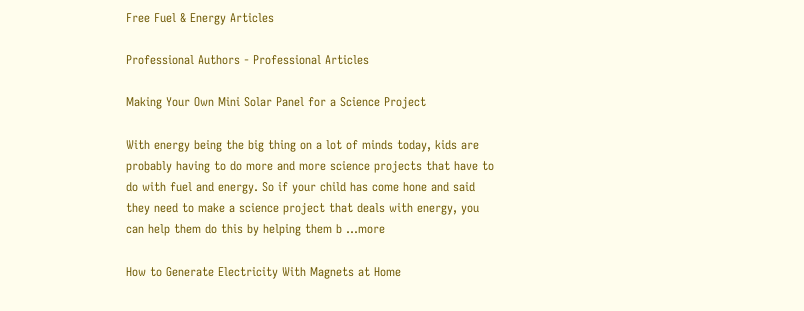Free Fuel & Energy Articles

Professional Authors - Professional Articles

Making Your Own Mini Solar Panel for a Science Project

With energy being the big thing on a lot of minds today, kids are probably having to do more and more science projects that have to do with fuel and energy. So if your child has come hone and said they need to make a science project that deals with energy, you can help them do this by helping them b ...more

How to Generate Electricity With Magnets at Home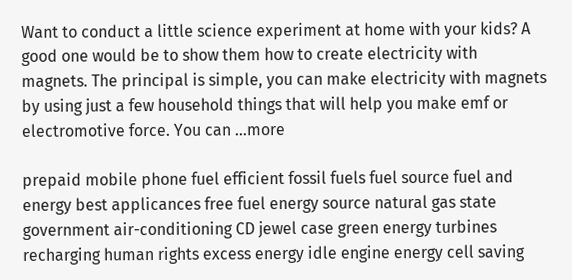Want to conduct a little science experiment at home with your kids? A good one would be to show them how to create electricity with magnets. The principal is simple, you can make electricity with magnets by using just a few household things that will help you make emf or electromotive force. You can ...more

prepaid mobile phone fuel efficient fossil fuels fuel source fuel and energy best applicances free fuel energy source natural gas state government air-conditioning CD jewel case green energy turbines recharging human rights excess energy idle engine energy cell saving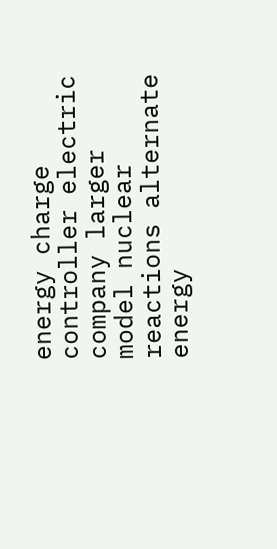energy charge controller electric company larger model nuclear reactions alternate energy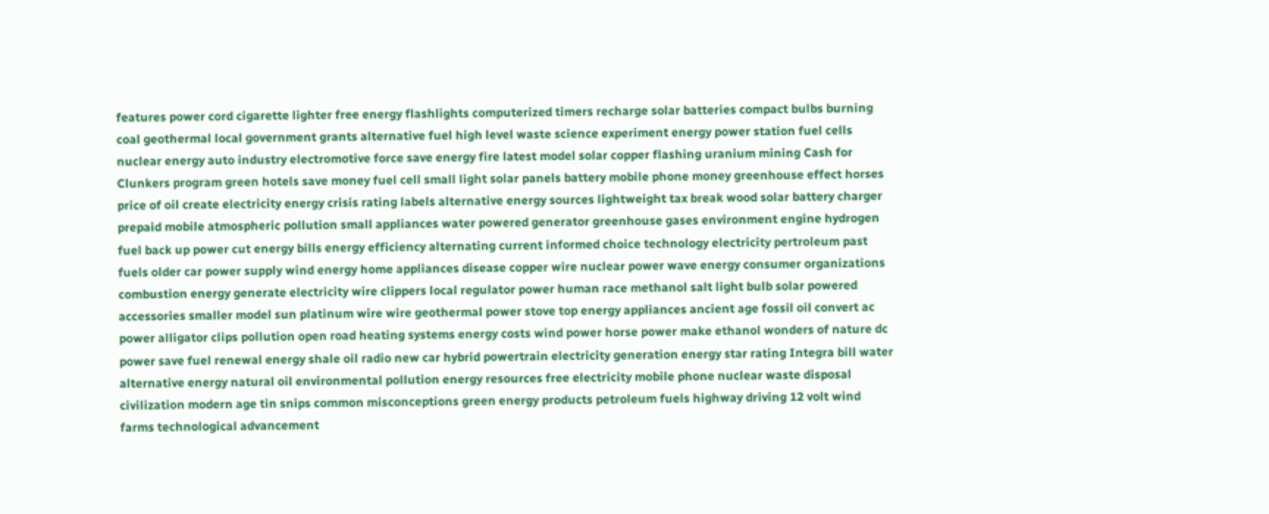features power cord cigarette lighter free energy flashlights computerized timers recharge solar batteries compact bulbs burning coal geothermal local government grants alternative fuel high level waste science experiment energy power station fuel cells nuclear energy auto industry electromotive force save energy fire latest model solar copper flashing uranium mining Cash for Clunkers program green hotels save money fuel cell small light solar panels battery mobile phone money greenhouse effect horses price of oil create electricity energy crisis rating labels alternative energy sources lightweight tax break wood solar battery charger prepaid mobile atmospheric pollution small appliances water powered generator greenhouse gases environment engine hydrogen fuel back up power cut energy bills energy efficiency alternating current informed choice technology electricity pertroleum past fuels older car power supply wind energy home appliances disease copper wire nuclear power wave energy consumer organizations combustion energy generate electricity wire clippers local regulator power human race methanol salt light bulb solar powered accessories smaller model sun platinum wire wire geothermal power stove top energy appliances ancient age fossil oil convert ac power alligator clips pollution open road heating systems energy costs wind power horse power make ethanol wonders of nature dc power save fuel renewal energy shale oil radio new car hybrid powertrain electricity generation energy star rating Integra bill water alternative energy natural oil environmental pollution energy resources free electricity mobile phone nuclear waste disposal civilization modern age tin snips common misconceptions green energy products petroleum fuels highway driving 12 volt wind farms technological advancement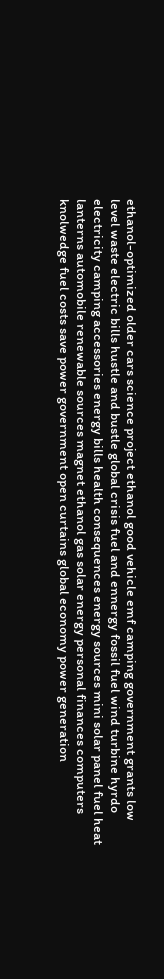ethanol-optimized older cars science project ethanol good vehicle emf camping government grants low level waste electric bills hustle and bustle global crisis fuel and ennergy fossil fuel wind turbine hyrdo electricity camping accessories energy bills health consequences energy sources mini solar panel fuel heat lanterns automobile renewable sources magnet ethanol gas solar energy personal finances computers knolwedge fuel costs save power government open curtains global economy power generation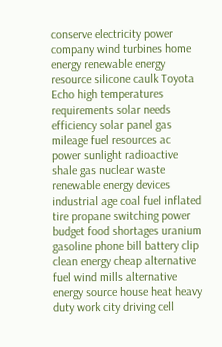conserve electricity power company wind turbines home energy renewable energy resource silicone caulk Toyota Echo high temperatures requirements solar needs efficiency solar panel gas mileage fuel resources ac power sunlight radioactive shale gas nuclear waste renewable energy devices industrial age coal fuel inflated tire propane switching power budget food shortages uranium gasoline phone bill battery clip clean energy cheap alternative fuel wind mills alternative energy source house heat heavy duty work city driving cell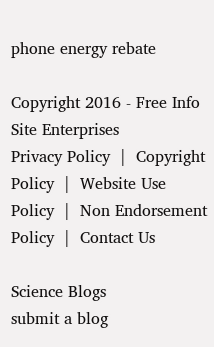phone energy rebate

Copyright 2016 - Free Info Site Enterprises
Privacy Policy  |  Copyright Policy  |  Website Use Policy  |  Non Endorsement Policy  |  Contact Us

Science Blogs
submit a blog